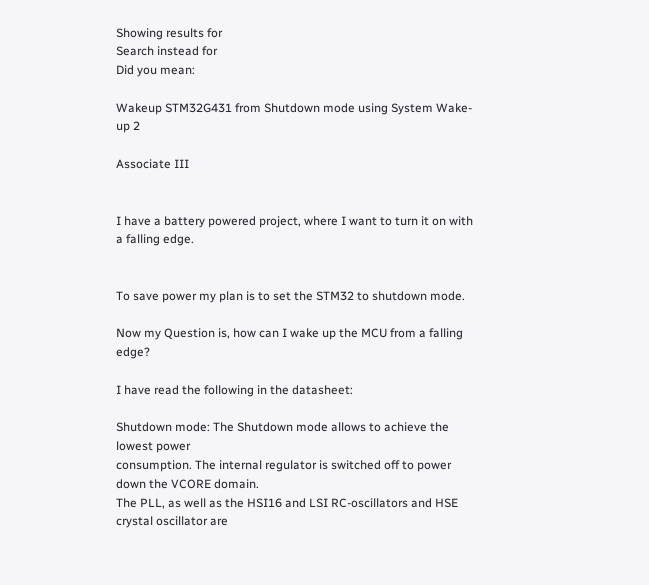Showing results for
Search instead for
Did you mean:

Wakeup STM32G431 from Shutdown mode using System Wake-up 2

Associate III


I have a battery powered project, where I want to turn it on with a falling edge.


To save power my plan is to set the STM32 to shutdown mode.

Now my Question is, how can I wake up the MCU from a falling edge?

I have read the following in the datasheet:

Shutdown mode: The Shutdown mode allows to achieve the lowest power
consumption. The internal regulator is switched off to power down the VCORE domain.
The PLL, as well as the HSI16 and LSI RC-oscillators and HSE crystal oscillator are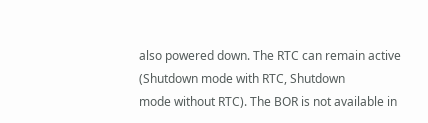also powered down. The RTC can remain active (Shutdown mode with RTC, Shutdown
mode without RTC). The BOR is not available in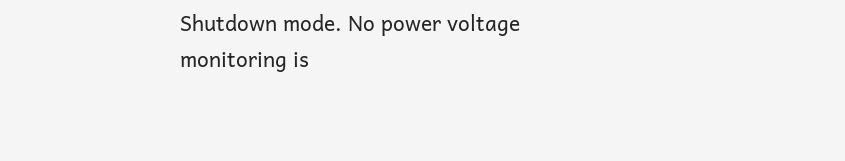Shutdown mode. No power voltage
monitoring is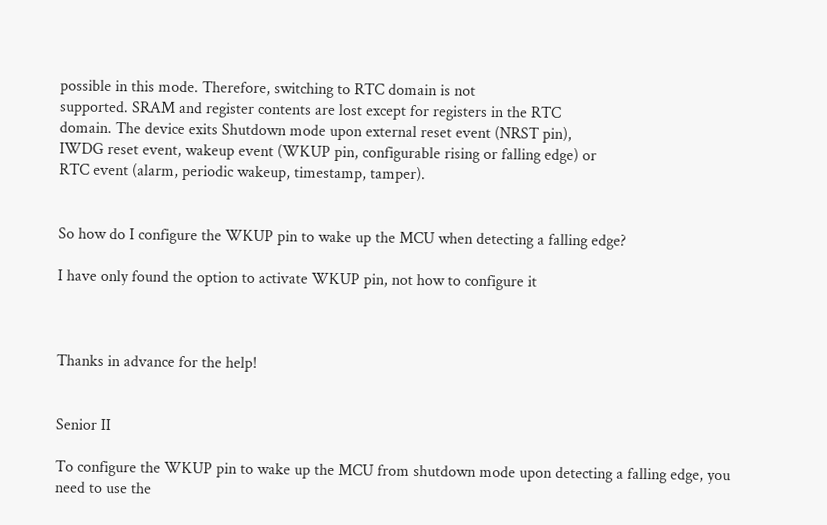possible in this mode. Therefore, switching to RTC domain is not
supported. SRAM and register contents are lost except for registers in the RTC
domain. The device exits Shutdown mode upon external reset event (NRST pin),
IWDG reset event, wakeup event (WKUP pin, configurable rising or falling edge) or
RTC event (alarm, periodic wakeup, timestamp, tamper).


So how do I configure the WKUP pin to wake up the MCU when detecting a falling edge?

I have only found the option to activate WKUP pin, not how to configure it



Thanks in advance for the help!


Senior II

To configure the WKUP pin to wake up the MCU from shutdown mode upon detecting a falling edge, you need to use the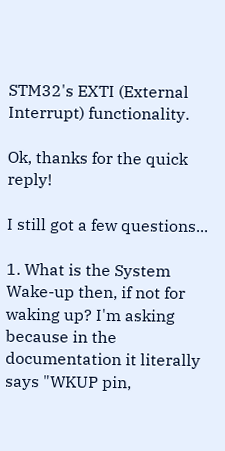STM32's EXTI (External Interrupt) functionality.

Ok, thanks for the quick reply!

I still got a few questions...

1. What is the System Wake-up then, if not for waking up? I'm asking because in the documentation it literally says "WKUP pin,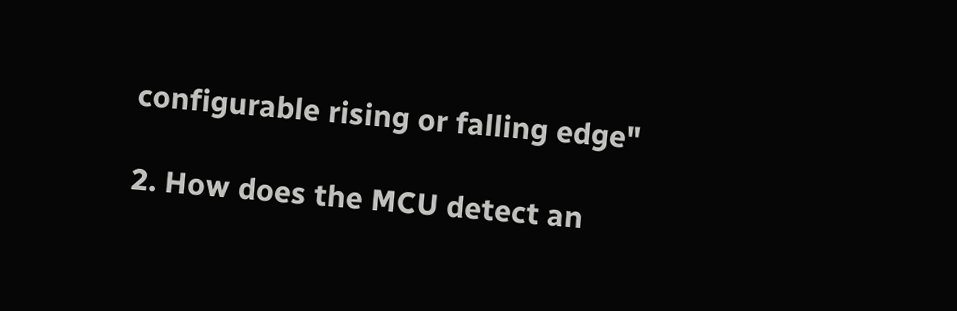configurable rising or falling edge"

2. How does the MCU detect an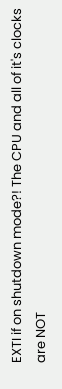EXTI if on shutdown mode?! The CPU and all of it's clocks are NOT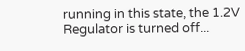running in this state, the 1.2V Regulator is turned off...